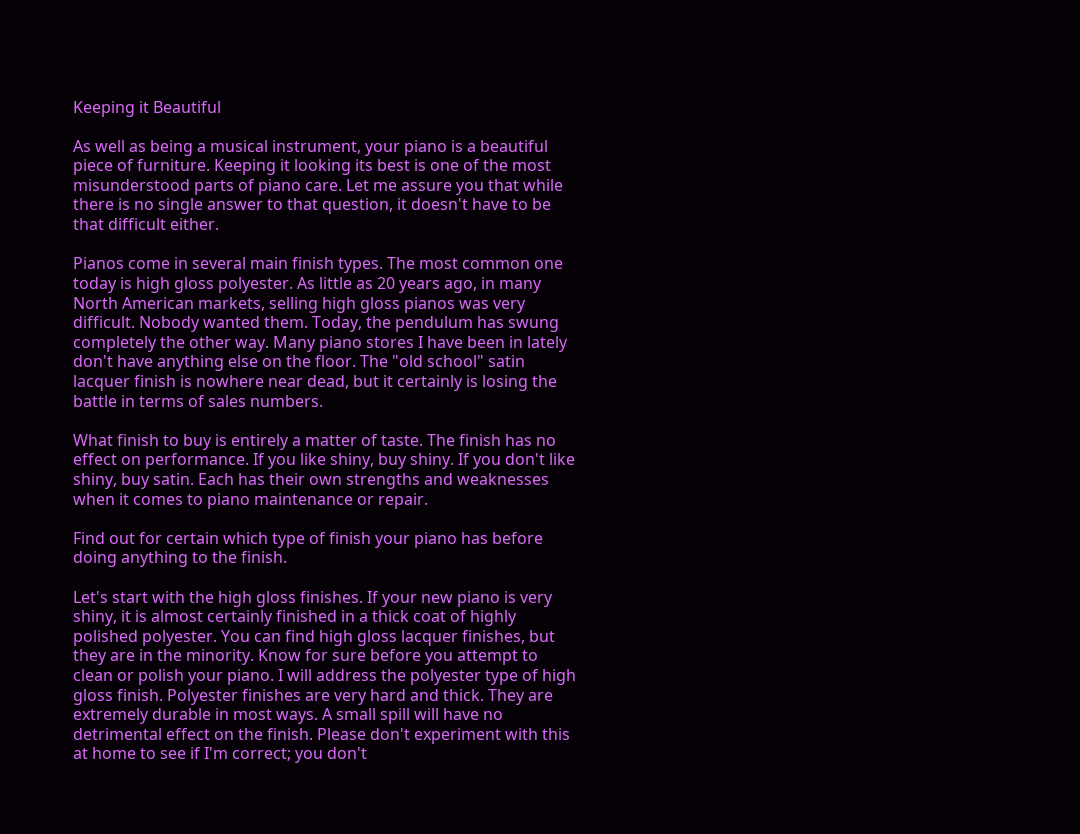Keeping it Beautiful

As well as being a musical instrument, your piano is a beautiful piece of furniture. Keeping it looking its best is one of the most misunderstood parts of piano care. Let me assure you that while there is no single answer to that question, it doesn't have to be that difficult either.

Pianos come in several main finish types. The most common one today is high gloss polyester. As little as 20 years ago, in many North American markets, selling high gloss pianos was very difficult. Nobody wanted them. Today, the pendulum has swung completely the other way. Many piano stores I have been in lately don't have anything else on the floor. The "old school" satin lacquer finish is nowhere near dead, but it certainly is losing the battle in terms of sales numbers.

What finish to buy is entirely a matter of taste. The finish has no effect on performance. If you like shiny, buy shiny. If you don't like shiny, buy satin. Each has their own strengths and weaknesses when it comes to piano maintenance or repair.

Find out for certain which type of finish your piano has before doing anything to the finish.

Let's start with the high gloss finishes. If your new piano is very shiny, it is almost certainly finished in a thick coat of highly polished polyester. You can find high gloss lacquer finishes, but they are in the minority. Know for sure before you attempt to clean or polish your piano. I will address the polyester type of high gloss finish. Polyester finishes are very hard and thick. They are extremely durable in most ways. A small spill will have no detrimental effect on the finish. Please don't experiment with this at home to see if I'm correct; you don't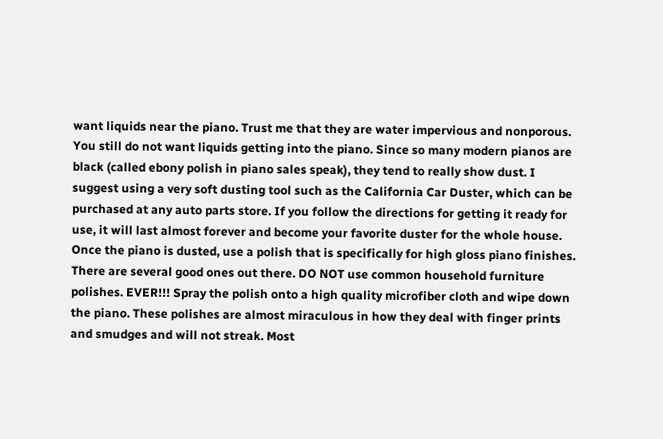want liquids near the piano. Trust me that they are water impervious and nonporous. You still do not want liquids getting into the piano. Since so many modern pianos are black (called ebony polish in piano sales speak), they tend to really show dust. I suggest using a very soft dusting tool such as the California Car Duster, which can be purchased at any auto parts store. If you follow the directions for getting it ready for use, it will last almost forever and become your favorite duster for the whole house. Once the piano is dusted, use a polish that is specifically for high gloss piano finishes. There are several good ones out there. DO NOT use common household furniture polishes. EVER!!! Spray the polish onto a high quality microfiber cloth and wipe down the piano. These polishes are almost miraculous in how they deal with finger prints and smudges and will not streak. Most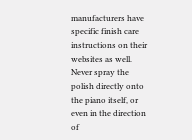manufacturers have specific finish care instructions on their websites as well. Never spray the polish directly onto the piano itself, or even in the direction of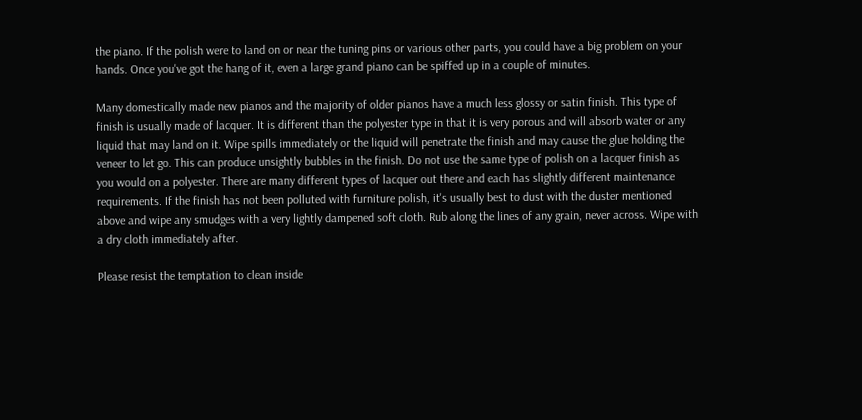the piano. If the polish were to land on or near the tuning pins or various other parts, you could have a big problem on your hands. Once you've got the hang of it, even a large grand piano can be spiffed up in a couple of minutes.

Many domestically made new pianos and the majority of older pianos have a much less glossy or satin finish. This type of finish is usually made of lacquer. It is different than the polyester type in that it is very porous and will absorb water or any liquid that may land on it. Wipe spills immediately or the liquid will penetrate the finish and may cause the glue holding the veneer to let go. This can produce unsightly bubbles in the finish. Do not use the same type of polish on a lacquer finish as you would on a polyester. There are many different types of lacquer out there and each has slightly different maintenance requirements. If the finish has not been polluted with furniture polish, it's usually best to dust with the duster mentioned above and wipe any smudges with a very lightly dampened soft cloth. Rub along the lines of any grain, never across. Wipe with a dry cloth immediately after.

Please resist the temptation to clean inside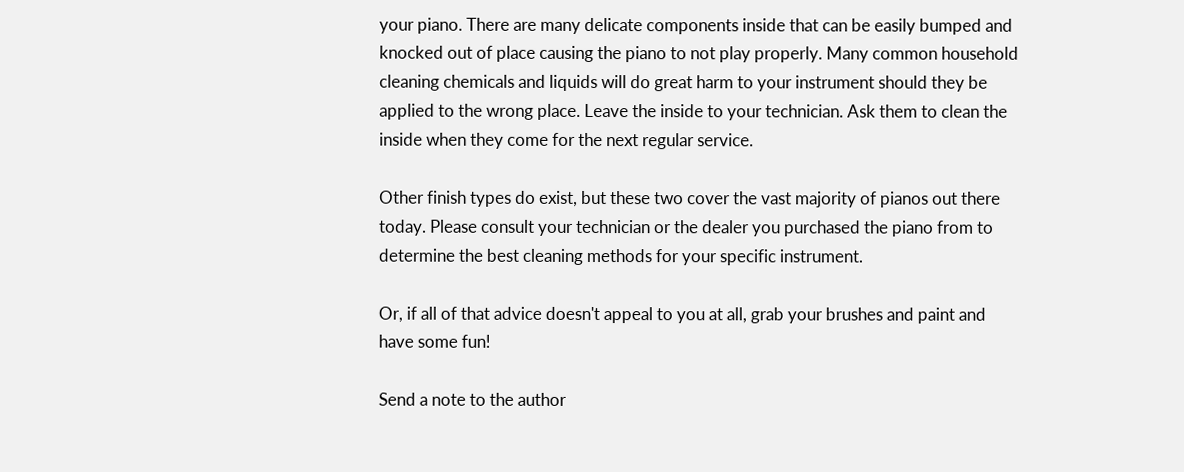your piano. There are many delicate components inside that can be easily bumped and knocked out of place causing the piano to not play properly. Many common household cleaning chemicals and liquids will do great harm to your instrument should they be applied to the wrong place. Leave the inside to your technician. Ask them to clean the inside when they come for the next regular service.

Other finish types do exist, but these two cover the vast majority of pianos out there today. Please consult your technician or the dealer you purchased the piano from to determine the best cleaning methods for your specific instrument.

Or, if all of that advice doesn't appeal to you at all, grab your brushes and paint and have some fun!

Send a note to the author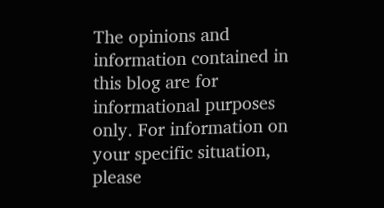The opinions and information contained in this blog are for informational purposes only. For information on your specific situation, please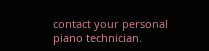contact your personal piano technician.